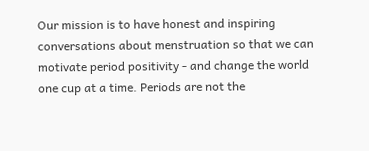Our mission is to have honest and inspiring conversations about menstruation so that we can motivate period positivity - and change the world one cup at a time. Periods are not the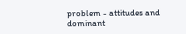problem - attitudes and dominant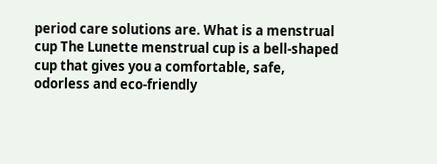period care solutions are. What is a menstrual cup The Lunette menstrual cup is a bell-shaped cup that gives you a comfortable, safe, odorless and eco-friendly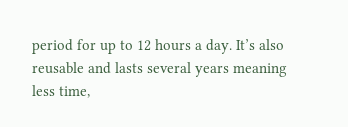period for up to 12 hours a day. It’s also reusable and lasts several years meaning less time,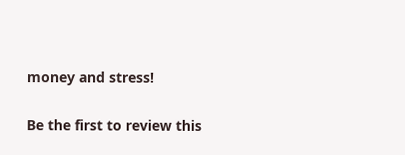money and stress!

Be the first to review this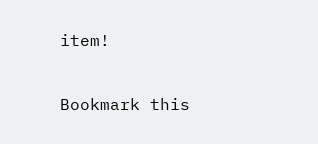item!

Bookmark this